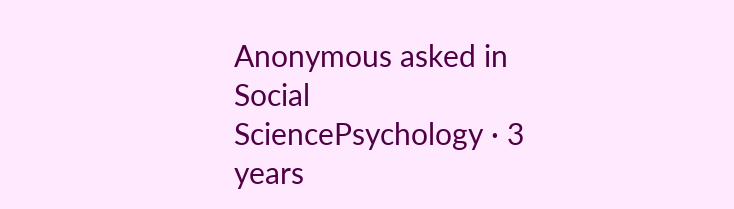Anonymous asked in Social SciencePsychology · 3 years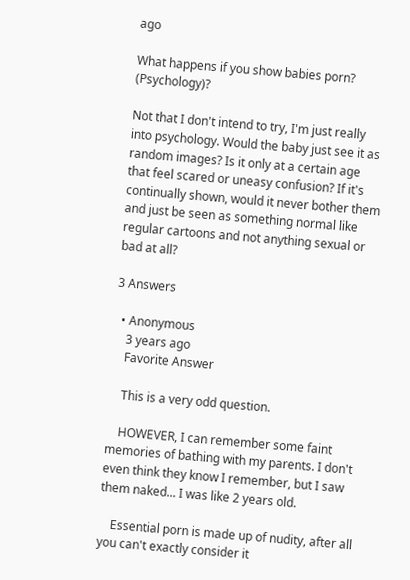ago

What happens if you show babies porn? (Psychology)?

Not that I don't intend to try, I'm just really into psychology. Would the baby just see it as random images? Is it only at a certain age that feel scared or uneasy confusion? If it's continually shown, would it never bother them and just be seen as something normal like regular cartoons and not anything sexual or bad at all?

3 Answers

  • Anonymous
    3 years ago
    Favorite Answer

    This is a very odd question.

    HOWEVER, I can remember some faint memories of bathing with my parents. I don't even think they know I remember, but I saw them naked... I was like 2 years old.

    Essential porn is made up of nudity, after all you can't exactly consider it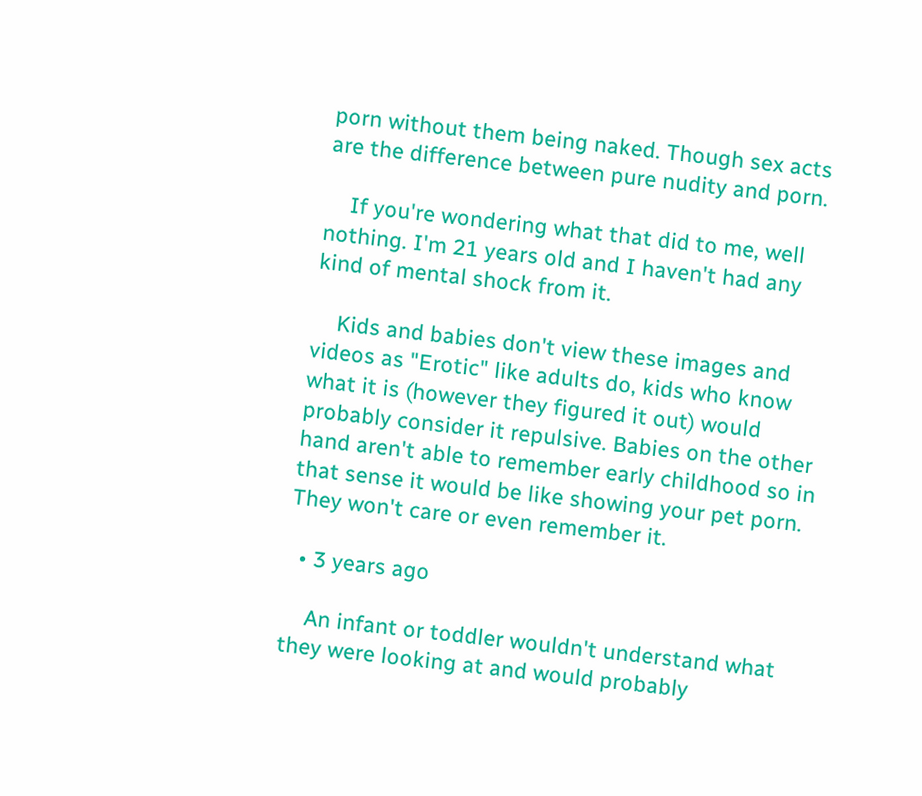porn without them being naked. Though sex acts are the difference between pure nudity and porn.

    If you're wondering what that did to me, well nothing. I'm 21 years old and I haven't had any kind of mental shock from it.

    Kids and babies don't view these images and videos as "Erotic" like adults do, kids who know what it is (however they figured it out) would probably consider it repulsive. Babies on the other hand aren't able to remember early childhood so in that sense it would be like showing your pet porn. They won't care or even remember it.

  • 3 years ago

    An infant or toddler wouldn't understand what they were looking at and would probably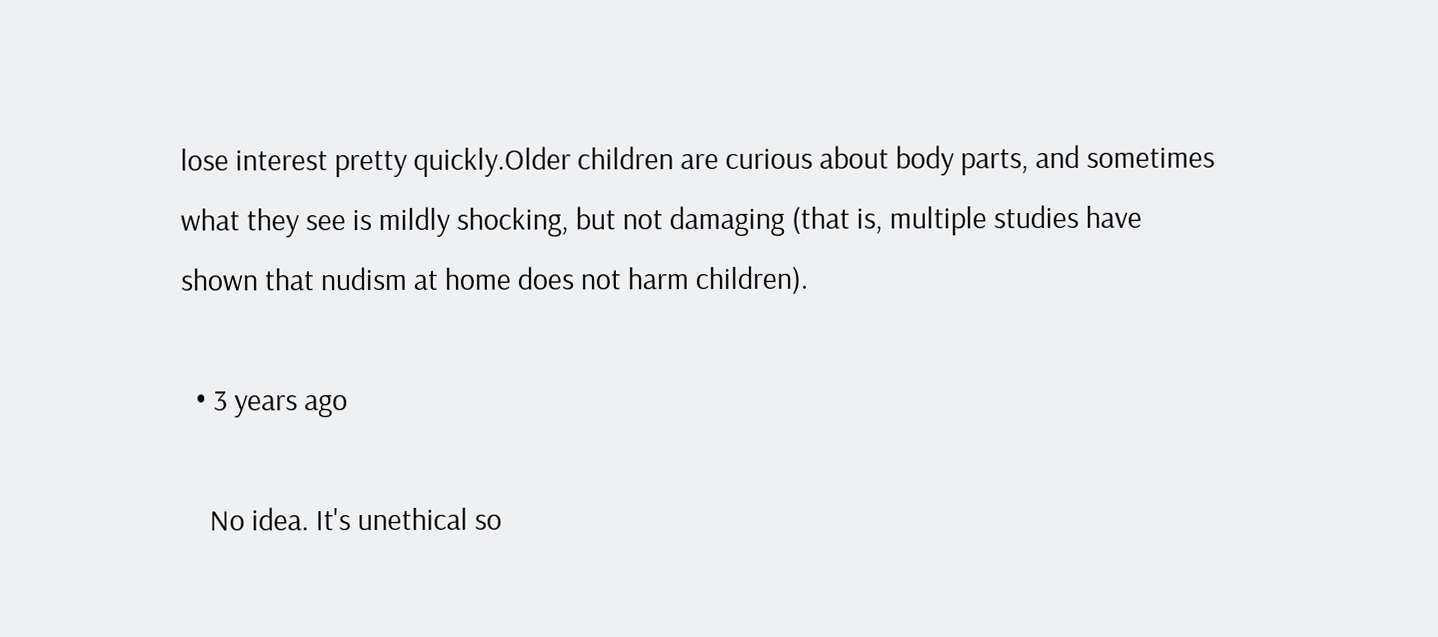lose interest pretty quickly.Older children are curious about body parts, and sometimes what they see is mildly shocking, but not damaging (that is, multiple studies have shown that nudism at home does not harm children).

  • 3 years ago

    No idea. It's unethical so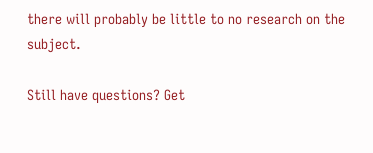there will probably be little to no research on the subject.

Still have questions? Get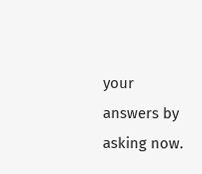your answers by asking now.